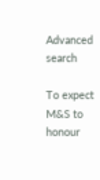Advanced search

To expect M&S to honour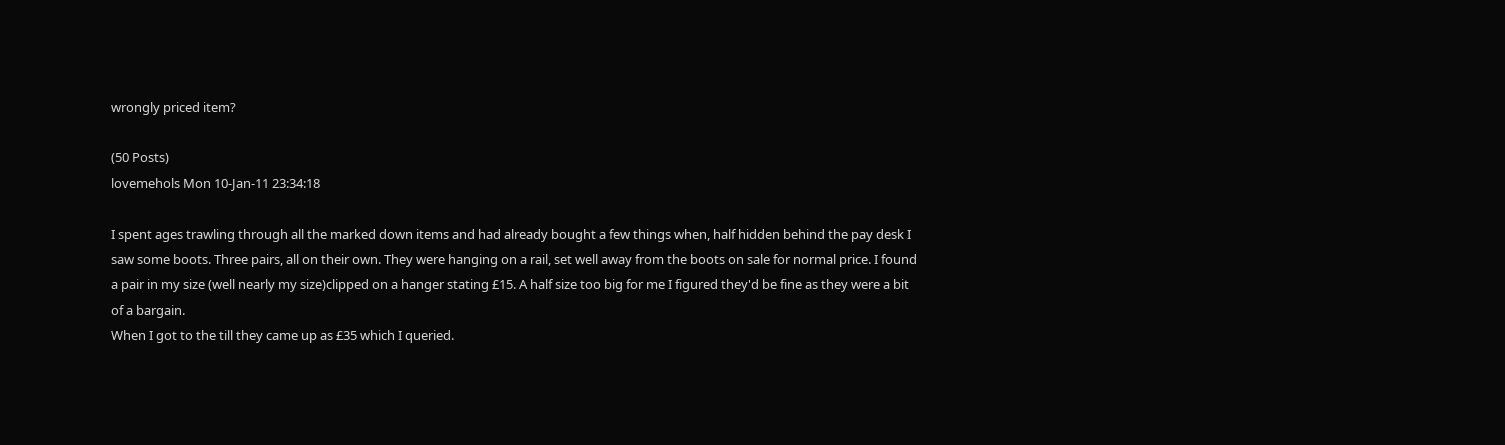wrongly priced item?

(50 Posts)
lovemehols Mon 10-Jan-11 23:34:18

I spent ages trawling through all the marked down items and had already bought a few things when, half hidden behind the pay desk I saw some boots. Three pairs, all on their own. They were hanging on a rail, set well away from the boots on sale for normal price. I found a pair in my size (well nearly my size)clipped on a hanger stating £15. A half size too big for me I figured they'd be fine as they were a bit of a bargain.
When I got to the till they came up as £35 which I queried.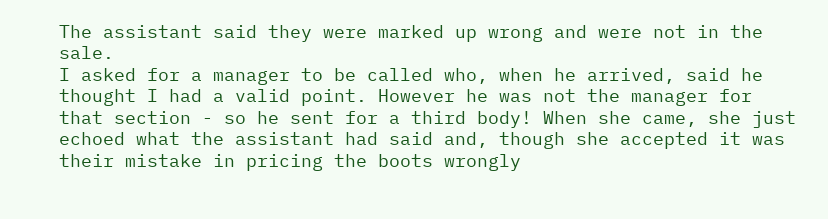The assistant said they were marked up wrong and were not in the sale.
I asked for a manager to be called who, when he arrived, said he thought I had a valid point. However he was not the manager for that section - so he sent for a third body! When she came, she just echoed what the assistant had said and, though she accepted it was their mistake in pricing the boots wrongly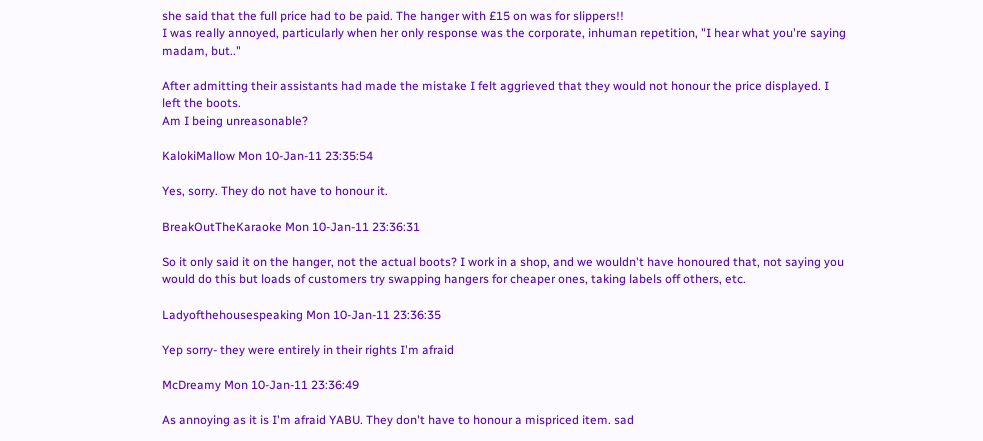she said that the full price had to be paid. The hanger with £15 on was for slippers!!
I was really annoyed, particularly when her only response was the corporate, inhuman repetition, "I hear what you're saying madam, but.."

After admitting their assistants had made the mistake I felt aggrieved that they would not honour the price displayed. I left the boots.
Am I being unreasonable?

KalokiMallow Mon 10-Jan-11 23:35:54

Yes, sorry. They do not have to honour it.

BreakOutTheKaraoke Mon 10-Jan-11 23:36:31

So it only said it on the hanger, not the actual boots? I work in a shop, and we wouldn't have honoured that, not saying you would do this but loads of customers try swapping hangers for cheaper ones, taking labels off others, etc.

Ladyofthehousespeaking Mon 10-Jan-11 23:36:35

Yep sorry- they were entirely in their rights I'm afraid

McDreamy Mon 10-Jan-11 23:36:49

As annoying as it is I'm afraid YABU. They don't have to honour a mispriced item. sad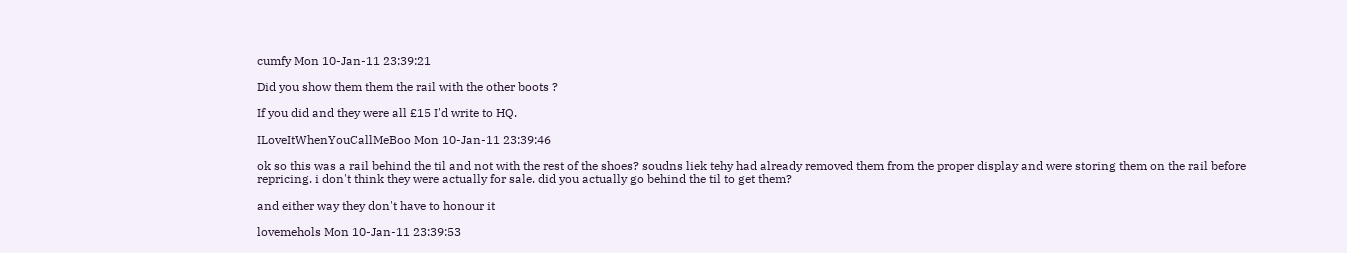cumfy Mon 10-Jan-11 23:39:21

Did you show them them the rail with the other boots ?

If you did and they were all £15 I'd write to HQ.

ILoveItWhenYouCallMeBoo Mon 10-Jan-11 23:39:46

ok so this was a rail behind the til and not with the rest of the shoes? soudns liek tehy had already removed them from the proper display and were storing them on the rail before repricing. i don't think they were actually for sale. did you actually go behind the til to get them?

and either way they don't have to honour it

lovemehols Mon 10-Jan-11 23:39:53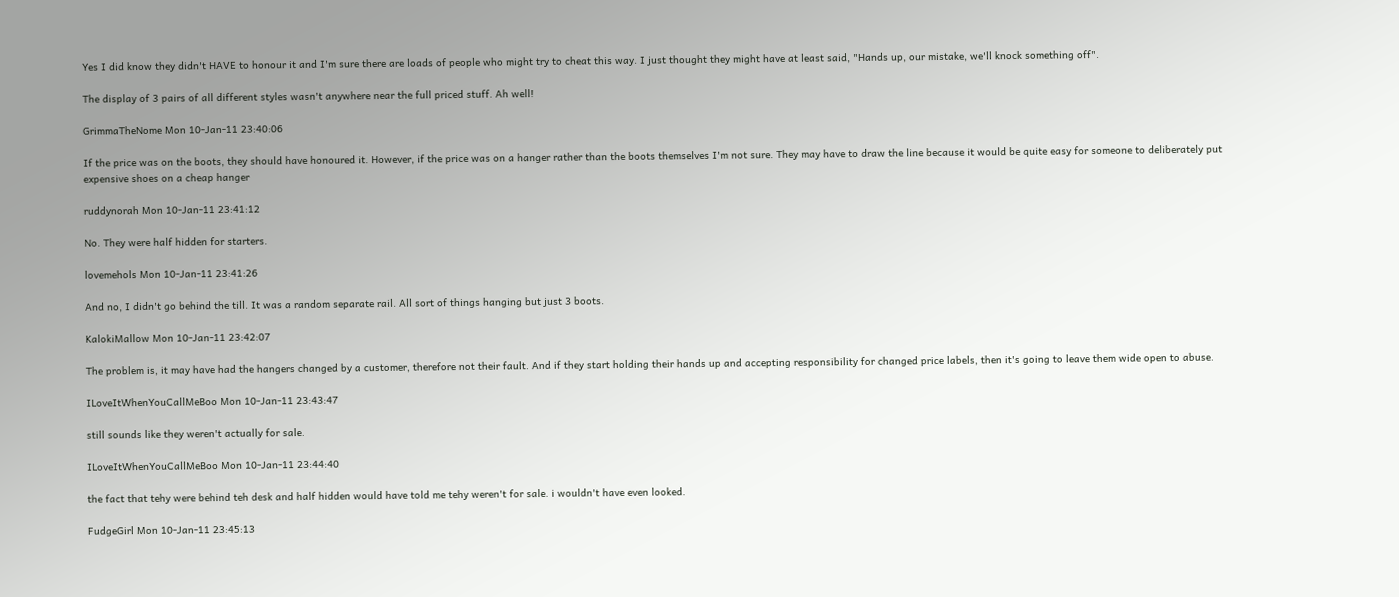Yes I did know they didn't HAVE to honour it and I'm sure there are loads of people who might try to cheat this way. I just thought they might have at least said, "Hands up, our mistake, we'll knock something off".

The display of 3 pairs of all different styles wasn't anywhere near the full priced stuff. Ah well!

GrimmaTheNome Mon 10-Jan-11 23:40:06

If the price was on the boots, they should have honoured it. However, if the price was on a hanger rather than the boots themselves I'm not sure. They may have to draw the line because it would be quite easy for someone to deliberately put expensive shoes on a cheap hanger

ruddynorah Mon 10-Jan-11 23:41:12

No. They were half hidden for starters.

lovemehols Mon 10-Jan-11 23:41:26

And no, I didn't go behind the till. It was a random separate rail. All sort of things hanging but just 3 boots.

KalokiMallow Mon 10-Jan-11 23:42:07

The problem is, it may have had the hangers changed by a customer, therefore not their fault. And if they start holding their hands up and accepting responsibility for changed price labels, then it's going to leave them wide open to abuse.

ILoveItWhenYouCallMeBoo Mon 10-Jan-11 23:43:47

still sounds like they weren't actually for sale.

ILoveItWhenYouCallMeBoo Mon 10-Jan-11 23:44:40

the fact that tehy were behind teh desk and half hidden would have told me tehy weren't for sale. i wouldn't have even looked.

FudgeGirl Mon 10-Jan-11 23:45:13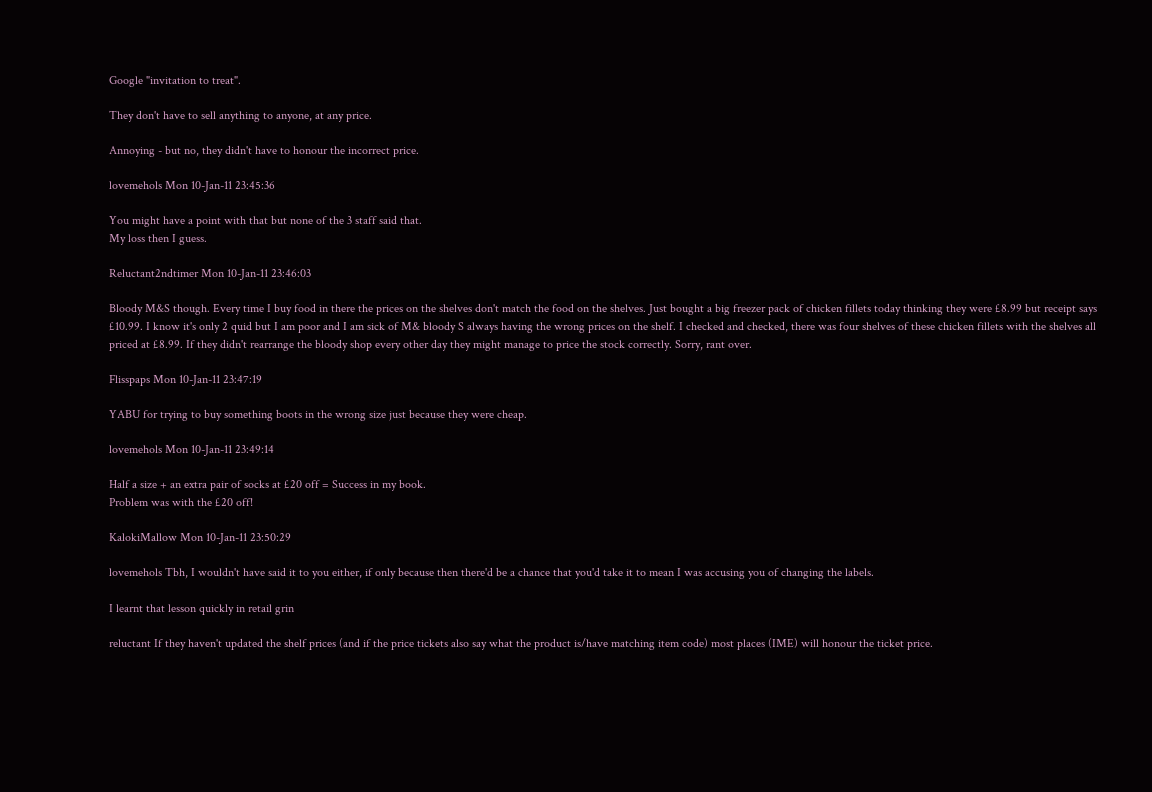Google "invitation to treat".

They don't have to sell anything to anyone, at any price.

Annoying - but no, they didn't have to honour the incorrect price.

lovemehols Mon 10-Jan-11 23:45:36

You might have a point with that but none of the 3 staff said that.
My loss then I guess.

Reluctant2ndtimer Mon 10-Jan-11 23:46:03

Bloody M&S though. Every time I buy food in there the prices on the shelves don't match the food on the shelves. Just bought a big freezer pack of chicken fillets today thinking they were £8.99 but receipt says £10.99. I know it's only 2 quid but I am poor and I am sick of M& bloody S always having the wrong prices on the shelf. I checked and checked, there was four shelves of these chicken fillets with the shelves all priced at £8.99. If they didn't rearrange the bloody shop every other day they might manage to price the stock correctly. Sorry, rant over.

Flisspaps Mon 10-Jan-11 23:47:19

YABU for trying to buy something boots in the wrong size just because they were cheap.

lovemehols Mon 10-Jan-11 23:49:14

Half a size + an extra pair of socks at £20 off = Success in my book.
Problem was with the £20 off!

KalokiMallow Mon 10-Jan-11 23:50:29

lovemehols Tbh, I wouldn't have said it to you either, if only because then there'd be a chance that you'd take it to mean I was accusing you of changing the labels.

I learnt that lesson quickly in retail grin

reluctant If they haven't updated the shelf prices (and if the price tickets also say what the product is/have matching item code) most places (IME) will honour the ticket price.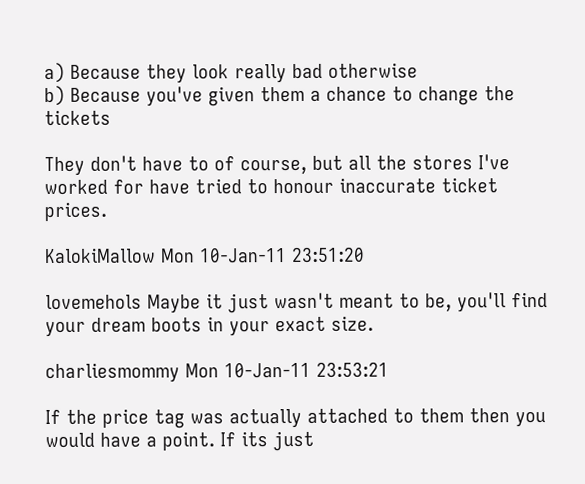a) Because they look really bad otherwise
b) Because you've given them a chance to change the tickets

They don't have to of course, but all the stores I've worked for have tried to honour inaccurate ticket prices.

KalokiMallow Mon 10-Jan-11 23:51:20

lovemehols Maybe it just wasn't meant to be, you'll find your dream boots in your exact size.

charliesmommy Mon 10-Jan-11 23:53:21

If the price tag was actually attached to them then you would have a point. If its just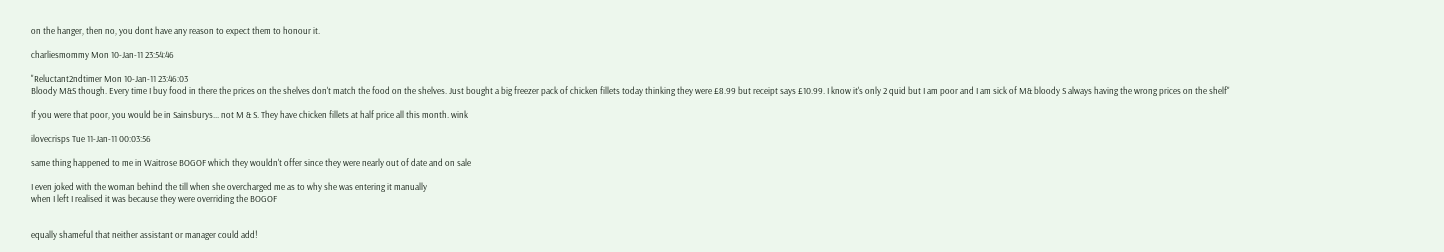on the hanger, then no, you dont have any reason to expect them to honour it.

charliesmommy Mon 10-Jan-11 23:54:46

"Reluctant2ndtimer Mon 10-Jan-11 23:46:03
Bloody M&S though. Every time I buy food in there the prices on the shelves don't match the food on the shelves. Just bought a big freezer pack of chicken fillets today thinking they were £8.99 but receipt says £10.99. I know it's only 2 quid but I am poor and I am sick of M& bloody S always having the wrong prices on the shelf"

If you were that poor, you would be in Sainsburys... not M & S. They have chicken fillets at half price all this month. wink

ilovecrisps Tue 11-Jan-11 00:03:56

same thing happened to me in Waitrose BOGOF which they wouldn't offer since they were nearly out of date and on sale

I even joked with the woman behind the till when she overcharged me as to why she was entering it manually
when I left I realised it was because they were overriding the BOGOF


equally shameful that neither assistant or manager could add!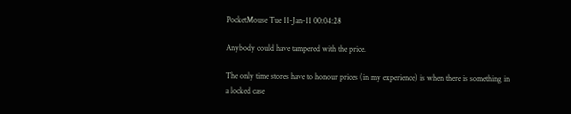PocketMouse Tue 11-Jan-11 00:04:28

Anybody could have tampered with the price.

The only time stores have to honour prices (in my experience) is when there is something in a locked case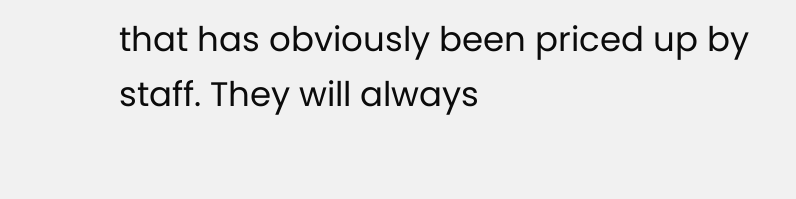that has obviously been priced up by staff. They will always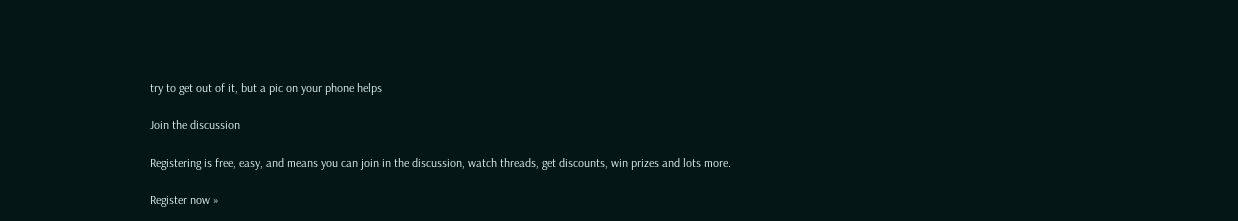try to get out of it, but a pic on your phone helps

Join the discussion

Registering is free, easy, and means you can join in the discussion, watch threads, get discounts, win prizes and lots more.

Register now »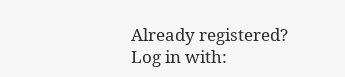Already registered? Log in with: